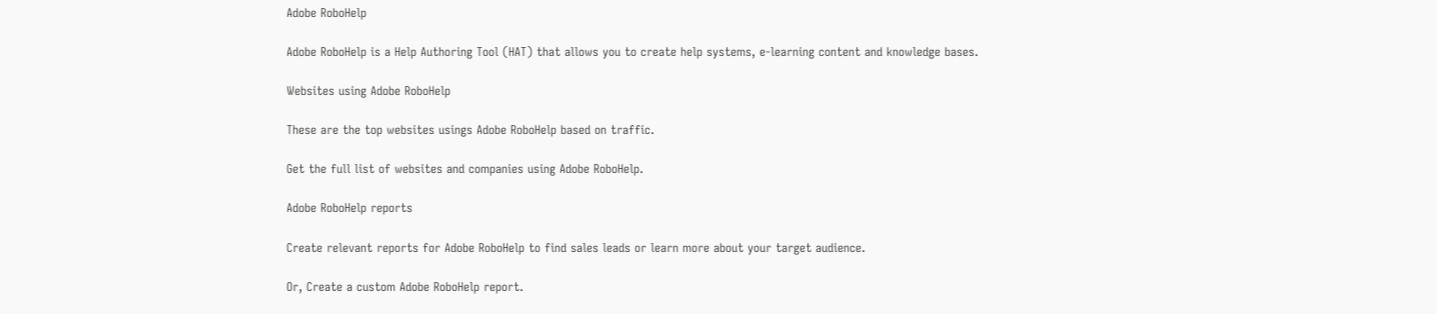Adobe RoboHelp

Adobe RoboHelp is a Help Authoring Tool (HAT) that allows you to create help systems, e-learning content and knowledge bases.

Websites using Adobe RoboHelp

These are the top websites usings Adobe RoboHelp based on traffic.

Get the full list of websites and companies using Adobe RoboHelp.

Adobe RoboHelp reports

Create relevant reports for Adobe RoboHelp to find sales leads or learn more about your target audience.

Or, Create a custom Adobe RoboHelp report.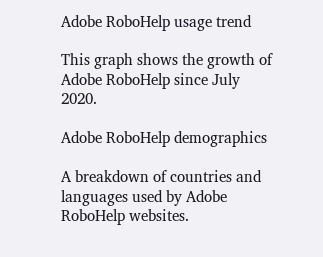Adobe RoboHelp usage trend

This graph shows the growth of Adobe RoboHelp since July 2020.

Adobe RoboHelp demographics

A breakdown of countries and languages used by Adobe RoboHelp websites.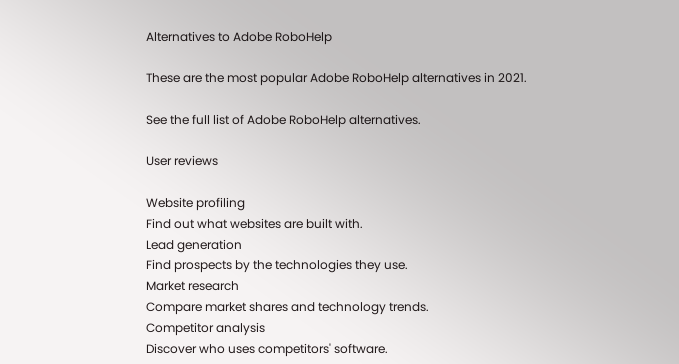Alternatives to Adobe RoboHelp

These are the most popular Adobe RoboHelp alternatives in 2021.

See the full list of Adobe RoboHelp alternatives.

User reviews

Website profiling
Find out what websites are built with.
Lead generation
Find prospects by the technologies they use.
Market research
Compare market shares and technology trends.
Competitor analysis
Discover who uses competitors' software.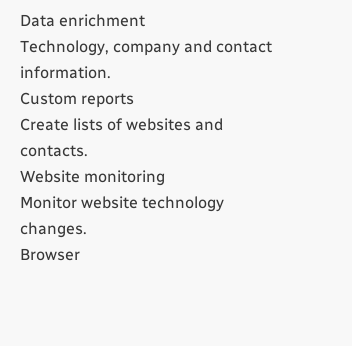Data enrichment
Technology, company and contact information.
Custom reports
Create lists of websites and contacts.
Website monitoring
Monitor website technology changes.
Browser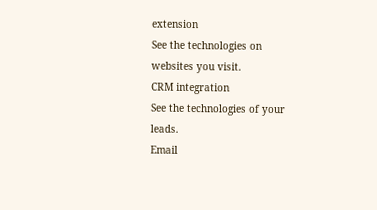extension
See the technologies on websites you visit.
CRM integration
See the technologies of your leads.
Email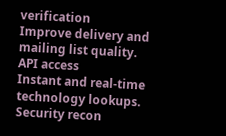verification
Improve delivery and mailing list quality.
API access
Instant and real-time technology lookups.
Security recon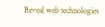Reveal web technologies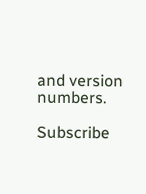and version numbers.

Subscribe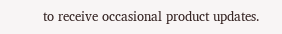to receive occasional product updates.